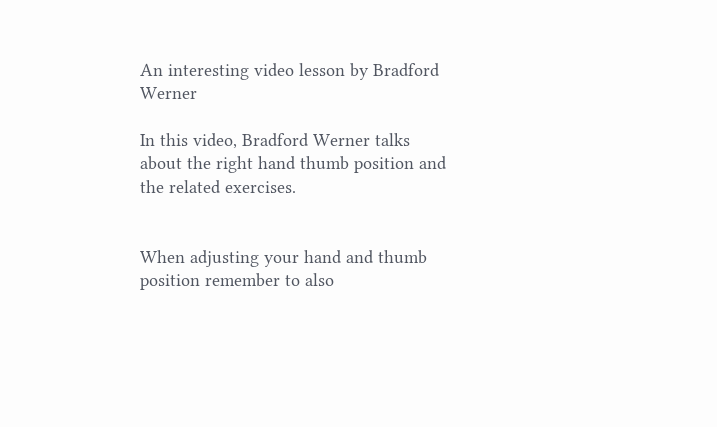An interesting video lesson by Bradford Werner

In this video, Bradford Werner talks about the right hand thumb position and the related exercises.


When adjusting your hand and thumb position remember to also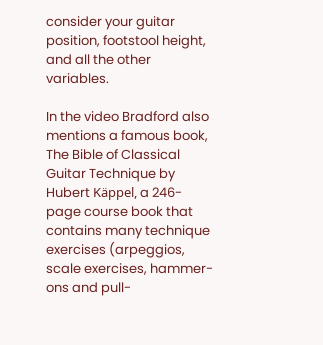consider your guitar position, footstool height, and all the other variables.

In the video Bradford also mentions a famous book, The Bible of Classical Guitar Technique by Hubert Käppel, a 246-page course book that contains many technique exercises (arpeggios, scale exercises, hammer-ons and pull-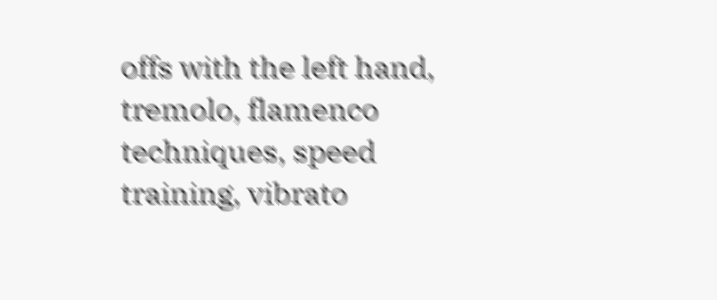offs with the left hand, tremolo, flamenco techniques, speed training, vibrato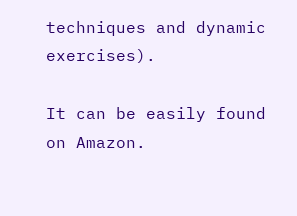techniques and dynamic exercises).

It can be easily found on Amazon.